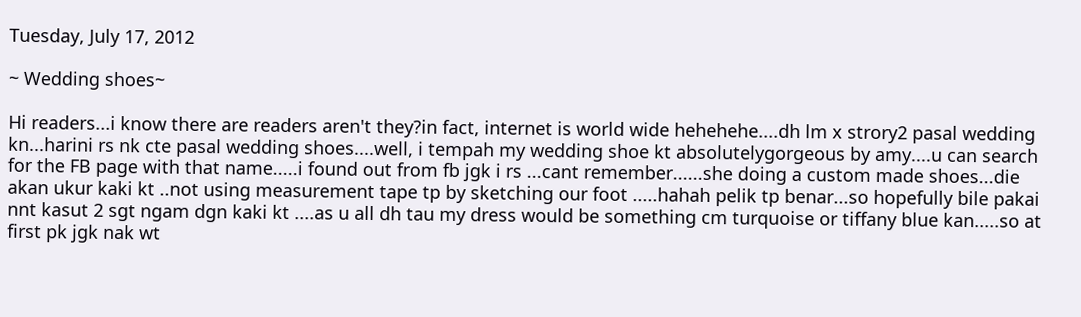Tuesday, July 17, 2012

~ Wedding shoes~

Hi readers...i know there are readers aren't they?in fact, internet is world wide hehehehe....dh lm x strory2 pasal wedding kn...harini rs nk cte pasal wedding shoes....well, i tempah my wedding shoe kt absolutelygorgeous by amy....u can search for the FB page with that name.....i found out from fb jgk i rs ...cant remember......she doing a custom made shoes...die akan ukur kaki kt ..not using measurement tape tp by sketching our foot .....hahah pelik tp benar...so hopefully bile pakai nnt kasut 2 sgt ngam dgn kaki kt ....as u all dh tau my dress would be something cm turquoise or tiffany blue kan.....so at first pk jgk nak wt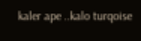kaler ape ..kalo turqoise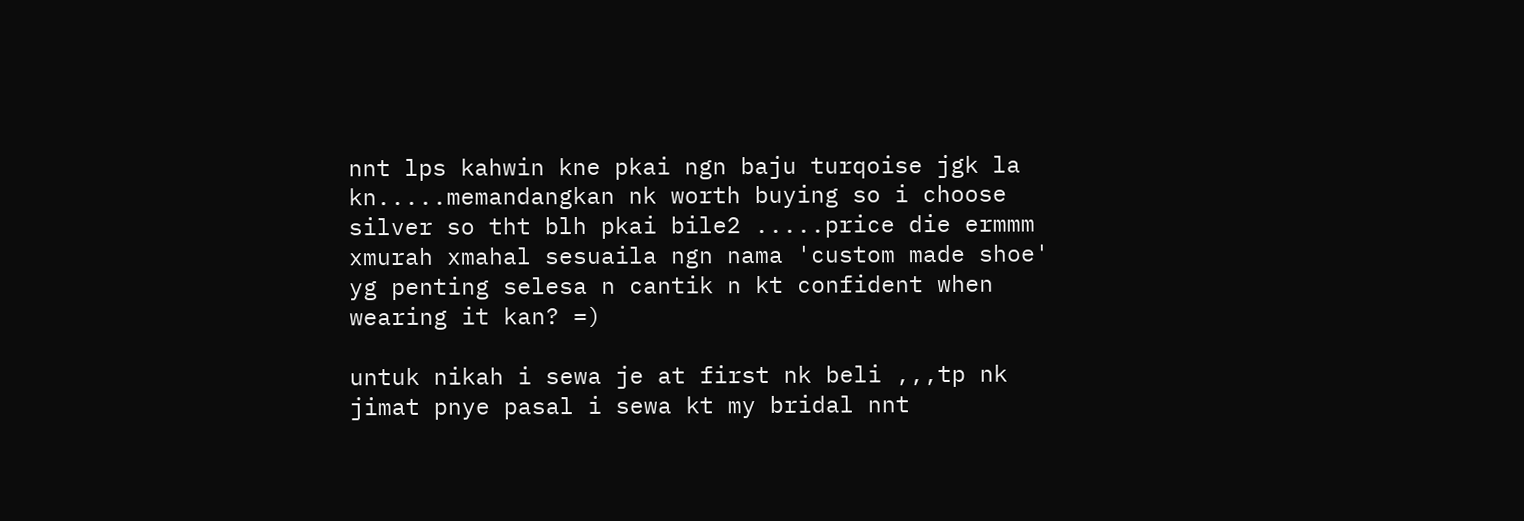nnt lps kahwin kne pkai ngn baju turqoise jgk la kn.....memandangkan nk worth buying so i choose silver so tht blh pkai bile2 .....price die ermmm xmurah xmahal sesuaila ngn nama 'custom made shoe' yg penting selesa n cantik n kt confident when wearing it kan? =)

untuk nikah i sewa je at first nk beli ,,,tp nk jimat pnye pasal i sewa kt my bridal nnt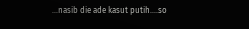...nasib die ade kasut putih....so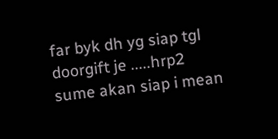far byk dh yg siap tgl doorgift je .....hrp2 sume akan siap i mean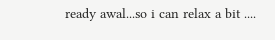ready awal...so i can relax a bit ....